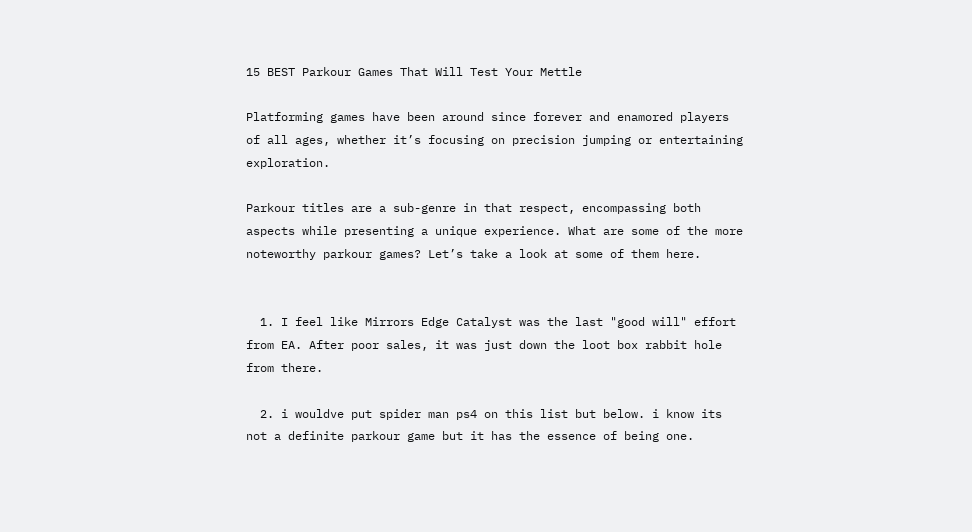15 BEST Parkour Games That Will Test Your Mettle

Platforming games have been around since forever and enamored players of all ages, whether it’s focusing on precision jumping or entertaining exploration.

Parkour titles are a sub-genre in that respect, encompassing both aspects while presenting a unique experience. What are some of the more noteworthy parkour games? Let’s take a look at some of them here.


  1. I feel like Mirrors Edge Catalyst was the last "good will" effort from EA. After poor sales, it was just down the loot box rabbit hole from there.

  2. i wouldve put spider man ps4 on this list but below. i know its not a definite parkour game but it has the essence of being one.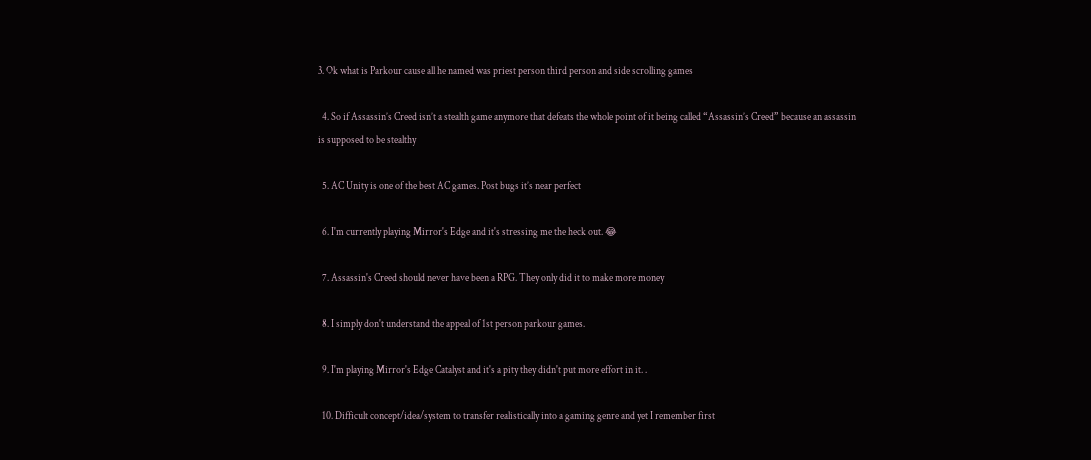3. Ok what is Parkour cause all he named was priest person third person and side scrolling games

  4. So if Assassin’s Creed isn’t a stealth game anymore that defeats the whole point of it being called “Assassin’s Creed” because an assassin is supposed to be stealthy

  5. AC Unity is one of the best AC games. Post bugs it’s near perfect

  6. I'm currently playing Mirror's Edge and it's stressing me the heck out. 😂

  7. Assassin's Creed should never have been a RPG. They only did it to make more money

  8. I simply don't understand the appeal of 1st person parkour games.

  9. I'm playing Mirror's Edge Catalyst and it's a pity they didn't put more effort in it. .

  10. Difficult concept/idea/system to transfer realistically into a gaming genre and yet I remember first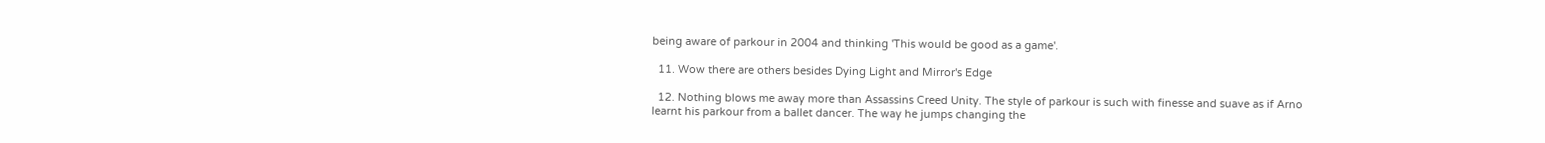being aware of parkour in 2004 and thinking 'This would be good as a game'.

  11. Wow there are others besides Dying Light and Mirror's Edge

  12. Nothing blows me away more than Assassins Creed Unity. The style of parkour is such with finesse and suave as if Arno learnt his parkour from a ballet dancer. The way he jumps changing the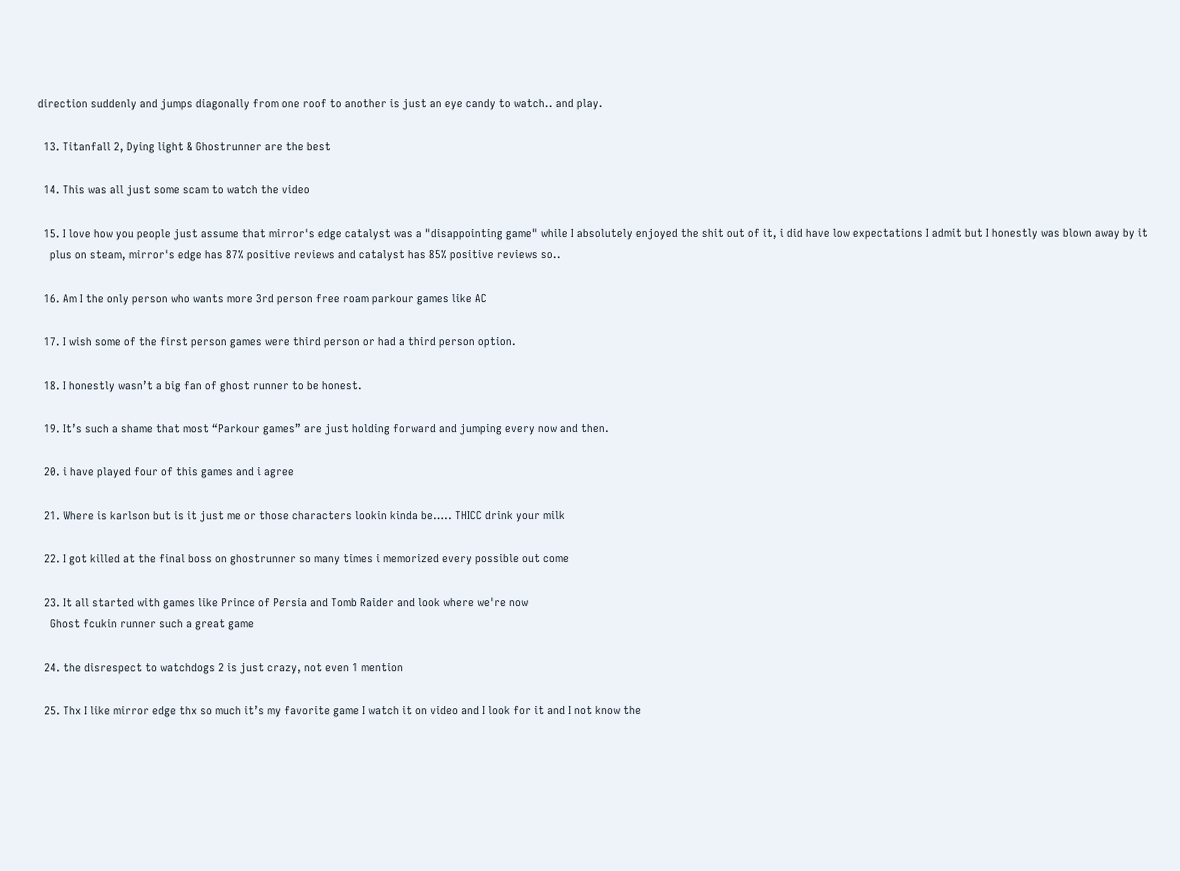direction suddenly and jumps diagonally from one roof to another is just an eye candy to watch.. and play.

  13. Titanfall 2, Dying light & Ghostrunner are the best

  14. This was all just some scam to watch the video

  15. I love how you people just assume that mirror's edge catalyst was a "disappointing game" while I absolutely enjoyed the shit out of it, i did have low expectations I admit but I honestly was blown away by it
    plus on steam, mirror's edge has 87% positive reviews and catalyst has 85% positive reviews so..

  16. Am I the only person who wants more 3rd person free roam parkour games like AC

  17. I wish some of the first person games were third person or had a third person option.

  18. I honestly wasn’t a big fan of ghost runner to be honest.

  19. It’s such a shame that most “Parkour games” are just holding forward and jumping every now and then.

  20. i have played four of this games and i agree

  21. Where is karlson but is it just me or those characters lookin kinda be….. THICC drink your milk

  22. I got killed at the final boss on ghostrunner so many times i memorized every possible out come

  23. It all started with games like Prince of Persia and Tomb Raider and look where we're now
    Ghost fcukin runner such a great game

  24. the disrespect to watchdogs 2 is just crazy, not even 1 mention

  25. Thx I like mirror edge thx so much it’s my favorite game I watch it on video and I look for it and I not know the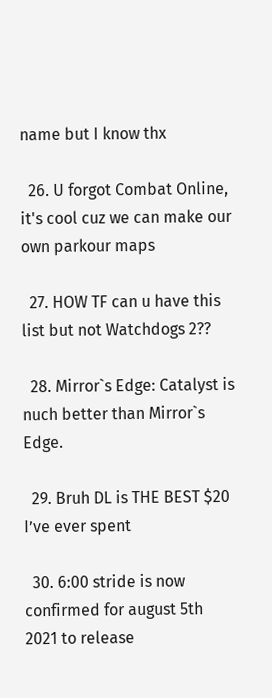name but I know thx

  26. U forgot Combat Online, it's cool cuz we can make our own parkour maps

  27. HOW TF can u have this list but not Watchdogs 2??

  28. Mirror`s Edge: Catalyst is nuch better than Mirror`s Edge.

  29. Bruh DL is THE BEST $20 I’ve ever spent

  30. 6:00 stride is now confirmed for august 5th 2021 to release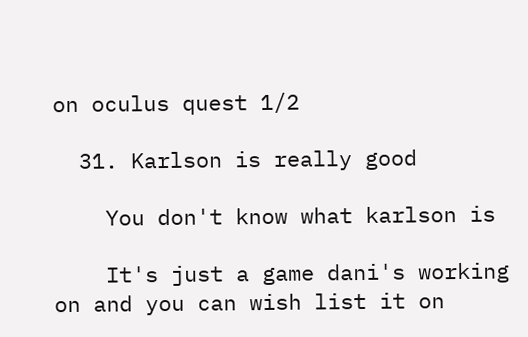on oculus quest 1/2

  31. Karlson is really good

    You don't know what karlson is

    It's just a game dani's working on and you can wish list it on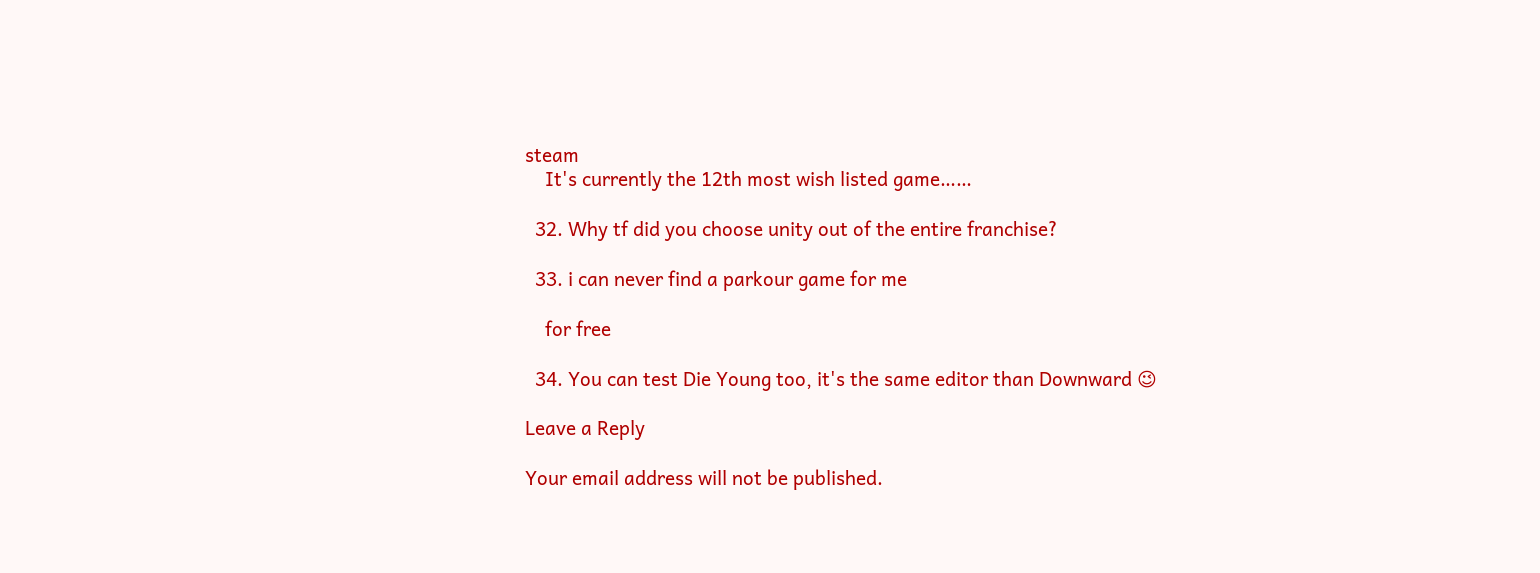steam
    It's currently the 12th most wish listed game……

  32. Why tf did you choose unity out of the entire franchise?

  33. i can never find a parkour game for me

    for free

  34. You can test Die Young too, it's the same editor than Downward 😉

Leave a Reply

Your email address will not be published.